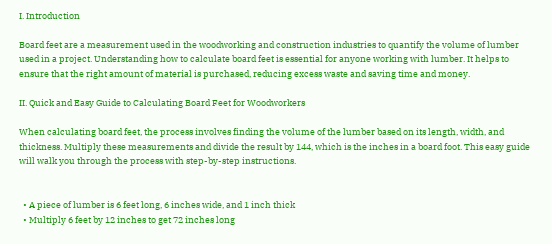I. Introduction

Board feet are a measurement used in the woodworking and construction industries to quantify the volume of lumber used in a project. Understanding how to calculate board feet is essential for anyone working with lumber. It helps to ensure that the right amount of material is purchased, reducing excess waste and saving time and money.

II. Quick and Easy Guide to Calculating Board Feet for Woodworkers

When calculating board feet, the process involves finding the volume of the lumber based on its length, width, and thickness. Multiply these measurements and divide the result by 144, which is the inches in a board foot. This easy guide will walk you through the process with step-by-step instructions.


  • A piece of lumber is 6 feet long, 6 inches wide, and 1 inch thick
  • Multiply 6 feet by 12 inches to get 72 inches long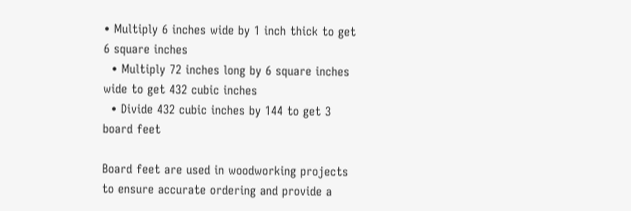• Multiply 6 inches wide by 1 inch thick to get 6 square inches
  • Multiply 72 inches long by 6 square inches wide to get 432 cubic inches
  • Divide 432 cubic inches by 144 to get 3 board feet

Board feet are used in woodworking projects to ensure accurate ordering and provide a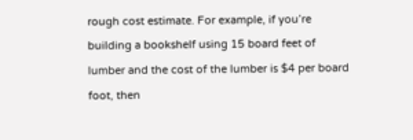rough cost estimate. For example, if you’re building a bookshelf using 15 board feet of lumber and the cost of the lumber is $4 per board foot, then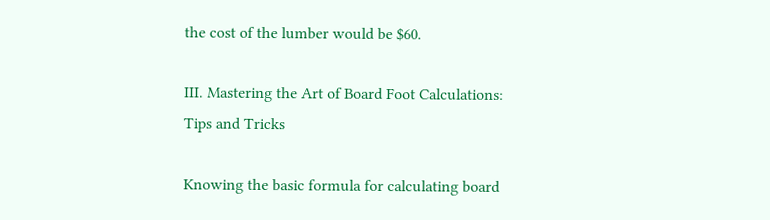the cost of the lumber would be $60.

III. Mastering the Art of Board Foot Calculations: Tips and Tricks

Knowing the basic formula for calculating board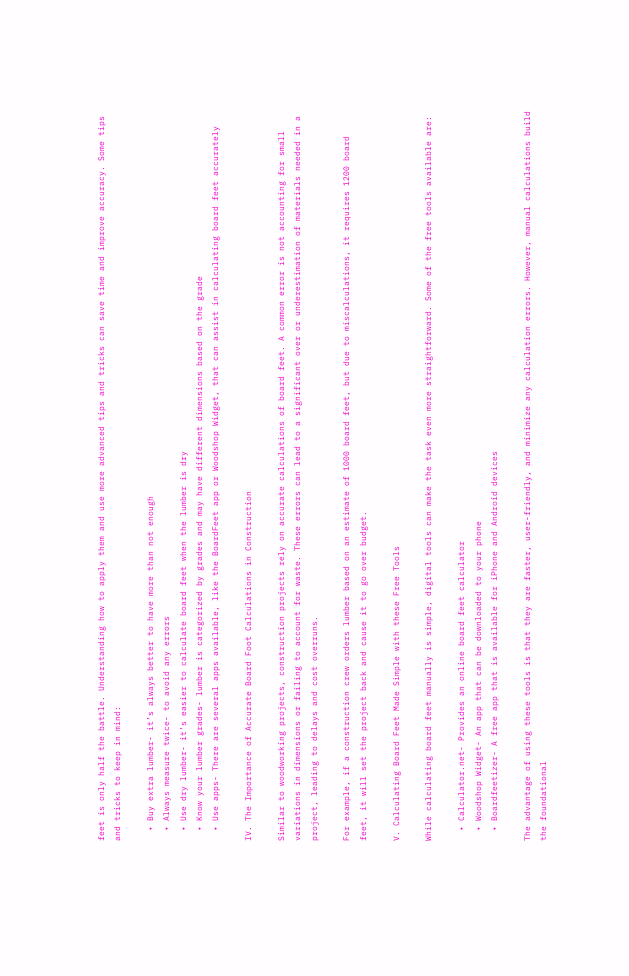feet is only half the battle. Understanding how to apply them and use more advanced tips and tricks can save time and improve accuracy. Some tips and tricks to keep in mind:

  • Buy extra lumber- it’s always better to have more than not enough
  • Always measure twice- to avoid any errors
  • Use dry lumber- it’s easier to calculate board feet when the lumber is dry
  • Know your lumber grades- lumber is categorized by grades and may have different dimensions based on the grade
  • Use apps- There are several apps available, like the BoardFeet app or Woodshop Widget, that can assist in calculating board feet accurately

IV. The Importance of Accurate Board Foot Calculations in Construction

Similar to woodworking projects, construction projects rely on accurate calculations of board feet. A common error is not accounting for small variations in dimensions or failing to account for waste. These errors can lead to a significant over or underestimation of materials needed in a project, leading to delays and cost overruns.

For example, if a construction crew orders lumber based on an estimate of 1000 board feet, but due to miscalculations, it requires 1200 board feet, it will set the project back and cause it to go over budget.

V. Calculating Board Feet Made Simple with these Free Tools

While calculating board feet manually is simple, digital tools can make the task even more straightforward. Some of the free tools available are:

  • Calculator.net- Provides an online board feet calculator
  • Woodshop Widget- An app that can be downloaded to your phone
  • Boardfeetizer- A free app that is available for iPhone and Android devices

The advantage of using these tools is that they are faster, user-friendly, and minimize any calculation errors. However, manual calculations build the foundational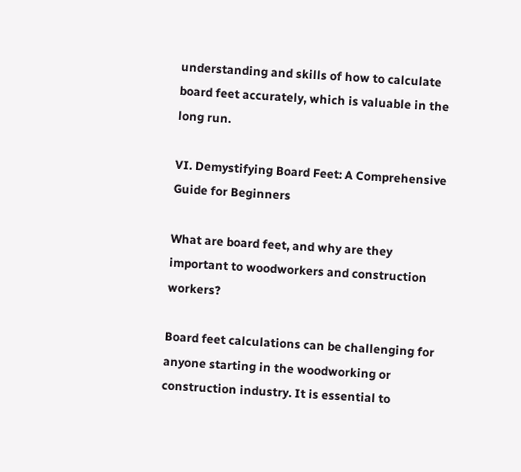understanding and skills of how to calculate board feet accurately, which is valuable in the long run.

VI. Demystifying Board Feet: A Comprehensive Guide for Beginners

What are board feet, and why are they important to woodworkers and construction workers?

Board feet calculations can be challenging for anyone starting in the woodworking or construction industry. It is essential to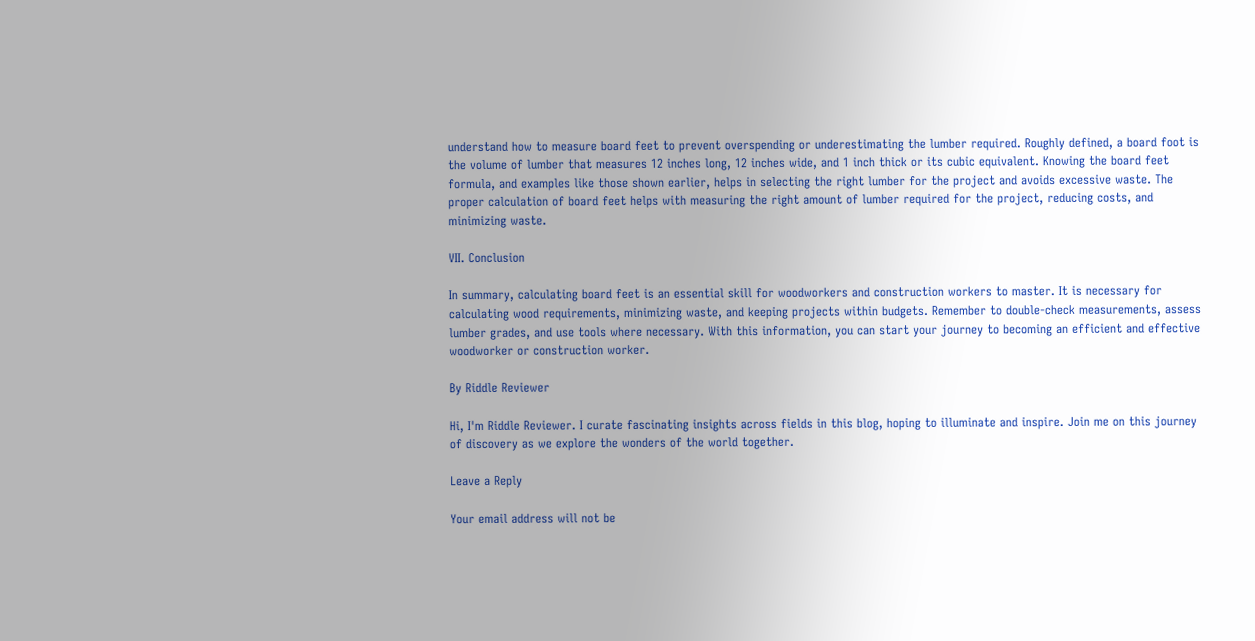understand how to measure board feet to prevent overspending or underestimating the lumber required. Roughly defined, a board foot is the volume of lumber that measures 12 inches long, 12 inches wide, and 1 inch thick or its cubic equivalent. Knowing the board feet formula, and examples like those shown earlier, helps in selecting the right lumber for the project and avoids excessive waste. The proper calculation of board feet helps with measuring the right amount of lumber required for the project, reducing costs, and minimizing waste.

VII. Conclusion

In summary, calculating board feet is an essential skill for woodworkers and construction workers to master. It is necessary for calculating wood requirements, minimizing waste, and keeping projects within budgets. Remember to double-check measurements, assess lumber grades, and use tools where necessary. With this information, you can start your journey to becoming an efficient and effective woodworker or construction worker.

By Riddle Reviewer

Hi, I'm Riddle Reviewer. I curate fascinating insights across fields in this blog, hoping to illuminate and inspire. Join me on this journey of discovery as we explore the wonders of the world together.

Leave a Reply

Your email address will not be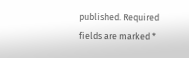published. Required fields are marked *